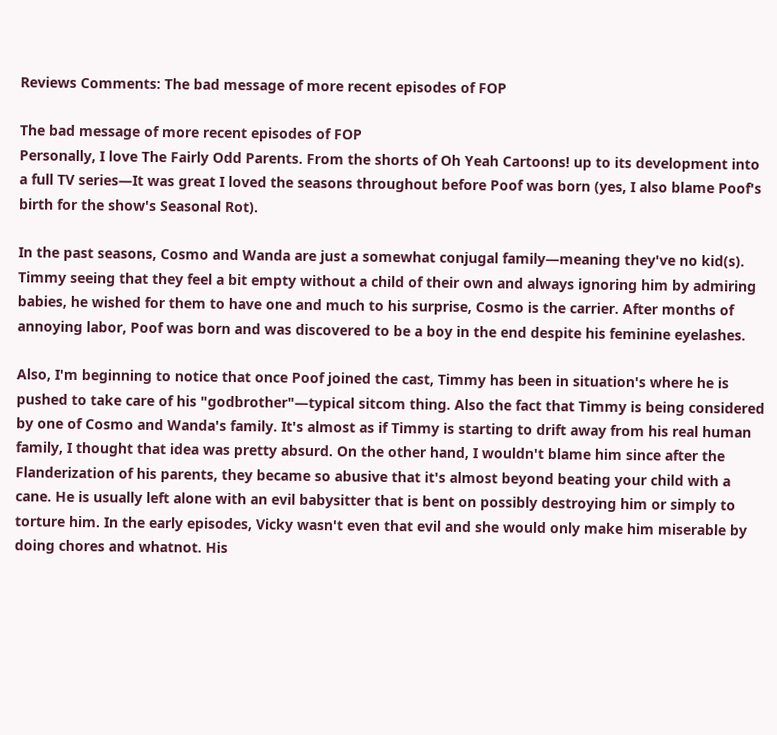Reviews Comments: The bad message of more recent episodes of FOP

The bad message of more recent episodes of FOP
Personally, I love The Fairly Odd Parents. From the shorts of Oh Yeah Cartoons! up to its development into a full TV series—It was great I loved the seasons throughout before Poof was born (yes, I also blame Poof's birth for the show's Seasonal Rot).

In the past seasons, Cosmo and Wanda are just a somewhat conjugal family—meaning they've no kid(s). Timmy seeing that they feel a bit empty without a child of their own and always ignoring him by admiring babies, he wished for them to have one and much to his surprise, Cosmo is the carrier. After months of annoying labor, Poof was born and was discovered to be a boy in the end despite his feminine eyelashes.

Also, I'm beginning to notice that once Poof joined the cast, Timmy has been in situation's where he is pushed to take care of his "godbrother"—typical sitcom thing. Also the fact that Timmy is being considered by one of Cosmo and Wanda's family. It's almost as if Timmy is starting to drift away from his real human family, I thought that idea was pretty absurd. On the other hand, I wouldn't blame him since after the Flanderization of his parents, they became so abusive that it's almost beyond beating your child with a cane. He is usually left alone with an evil babysitter that is bent on possibly destroying him or simply to torture him. In the early episodes, Vicky wasn't even that evil and she would only make him miserable by doing chores and whatnot. His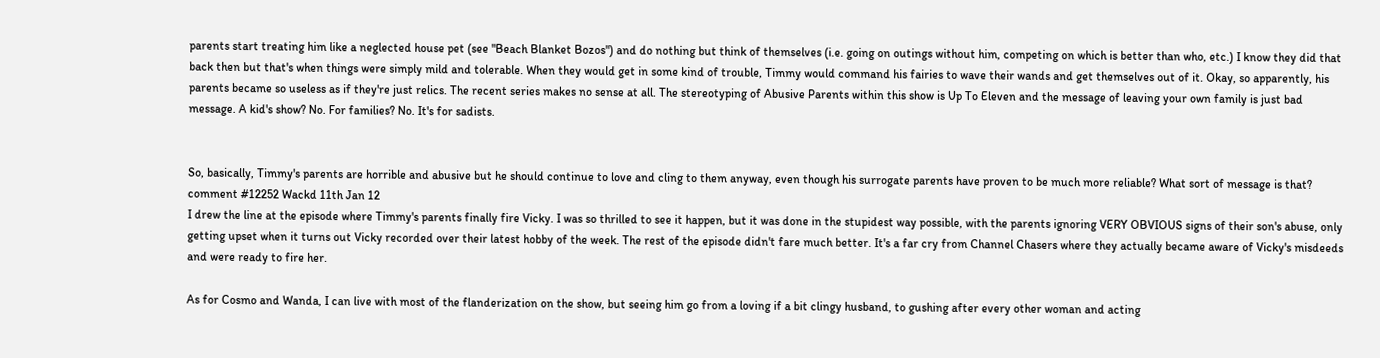parents start treating him like a neglected house pet (see "Beach Blanket Bozos") and do nothing but think of themselves (i.e. going on outings without him, competing on which is better than who, etc.) I know they did that back then but that's when things were simply mild and tolerable. When they would get in some kind of trouble, Timmy would command his fairies to wave their wands and get themselves out of it. Okay, so apparently, his parents became so useless as if they're just relics. The recent series makes no sense at all. The stereotyping of Abusive Parents within this show is Up To Eleven and the message of leaving your own family is just bad message. A kid's show? No. For families? No. It's for sadists.


So, basically, Timmy's parents are horrible and abusive but he should continue to love and cling to them anyway, even though his surrogate parents have proven to be much more reliable? What sort of message is that?
comment #12252 Wackd 11th Jan 12
I drew the line at the episode where Timmy's parents finally fire Vicky. I was so thrilled to see it happen, but it was done in the stupidest way possible, with the parents ignoring VERY OBVIOUS signs of their son's abuse, only getting upset when it turns out Vicky recorded over their latest hobby of the week. The rest of the episode didn't fare much better. It's a far cry from Channel Chasers where they actually became aware of Vicky's misdeeds and were ready to fire her.

As for Cosmo and Wanda, I can live with most of the flanderization on the show, but seeing him go from a loving if a bit clingy husband, to gushing after every other woman and acting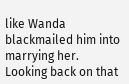like Wanda blackmailed him into marrying her. Looking back on that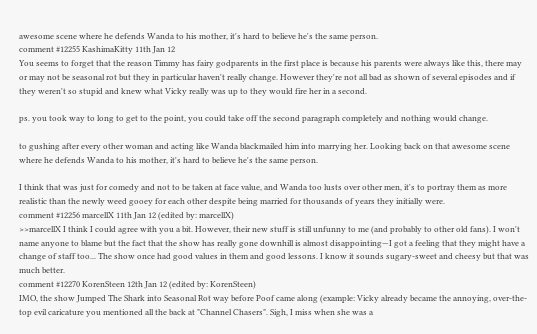awesome scene where he defends Wanda to his mother, it's hard to believe he's the same person.
comment #12255 KashimaKitty 11th Jan 12
You seems to forget that the reason Timmy has fairy godparents in the first place is because his parents were always like this, there may or may not be seasonal rot but they in particular haven't really change. However they're not all bad as shown of several episodes and if they weren't so stupid and knew what Vicky really was up to they would fire her in a second.

ps. you took way to long to get to the point, you could take off the second paragraph completely and nothing would change.

to gushing after every other woman and acting like Wanda blackmailed him into marrying her. Looking back on that awesome scene where he defends Wanda to his mother, it's hard to believe he's the same person.

I think that was just for comedy and not to be taken at face value, and Wanda too lusts over other men, it's to portray them as more realistic than the newly weed gooey for each other despite being married for thousands of years they initially were.
comment #12256 marcellX 11th Jan 12 (edited by: marcellX)
>>marcellX I think I could agree with you a bit. However, their new stuff is still unfunny to me (and probably to other old fans). I won't name anyone to blame but the fact that the show has really gone downhill is almost disappointing—I got a feeling that they might have a change of staff too... The show once had good values in them and good lessons. I know it sounds sugary-sweet and cheesy but that was much better.
comment #12270 KorenSteen 12th Jan 12 (edited by: KorenSteen)
IMO, the show Jumped The Shark into Seasonal Rot way before Poof came along (example: Vicky already became the annoying, over-the-top evil caricature you mentioned all the back at "Channel Chasers". Sigh, I miss when she was a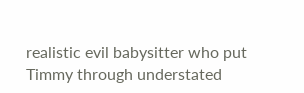realistic evil babysitter who put Timmy through understated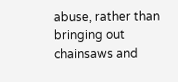abuse, rather than bringing out chainsaws and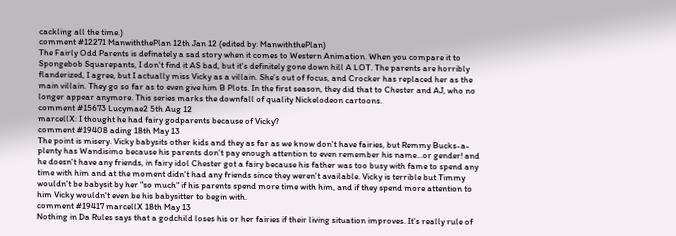cackling all the time.)
comment #12271 ManwiththePlan 12th Jan 12 (edited by: ManwiththePlan)
The Fairly Odd Parents is definately a sad story when it comes to Western Animation. When you compare it to Spongebob Squarepants, I don't find it AS bad, but it's definitely gone down hill A LOT. The parents are horribly flanderized, I agree, but I actually miss Vicky as a villain. She's out of focus, and Crocker has replaced her as the main villain. They go so far as to even give him B Plots. In the first season, they did that to Chester and AJ, who no longer appear anymore. This series marks the downfall of quality Nickelodeon cartoons.
comment #15673 Lucymae2 5th Aug 12
marcellX: I thought he had fairy godparents because of Vicky?
comment #19408 ading 18th May 13
The point is misery. Vicky babysits other kids and they as far as we know don't have fairies, but Remmy Bucks-a-plenty has Wandisimo because his parents don't pay enough attention to even remember his name...or gender! and he doesn't have any friends, in fairy idol Chester got a fairy because his father was too busy with fame to spend any time with him and at the moment didn't had any friends since they weren't available. Vicky is terrible but Timmy wouldn't be babysit by her "so much" if his parents spend more time with him, and if they spend more attention to him Vicky wouldn't even be his babysitter to begin with.
comment #19417 marcellX 18th May 13
Nothing in Da Rules says that a godchild loses his or her fairies if their living situation improves. It's really rule of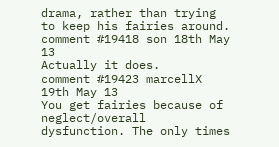drama, rather than trying to keep his fairies around.
comment #19418 son 18th May 13
Actually it does.
comment #19423 marcellX 19th May 13
You get fairies because of neglect/overall dysfunction. The only times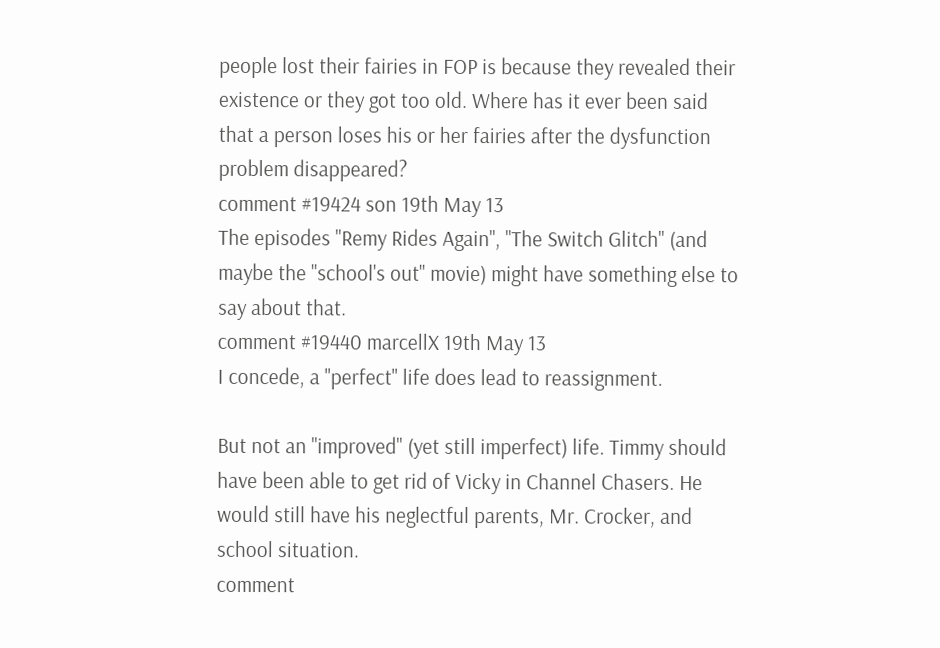people lost their fairies in FOP is because they revealed their existence or they got too old. Where has it ever been said that a person loses his or her fairies after the dysfunction problem disappeared?
comment #19424 son 19th May 13
The episodes "Remy Rides Again", "The Switch Glitch" (and maybe the "school's out" movie) might have something else to say about that.
comment #19440 marcellX 19th May 13
I concede, a "perfect" life does lead to reassignment.

But not an "improved" (yet still imperfect) life. Timmy should have been able to get rid of Vicky in Channel Chasers. He would still have his neglectful parents, Mr. Crocker, and school situation.
comment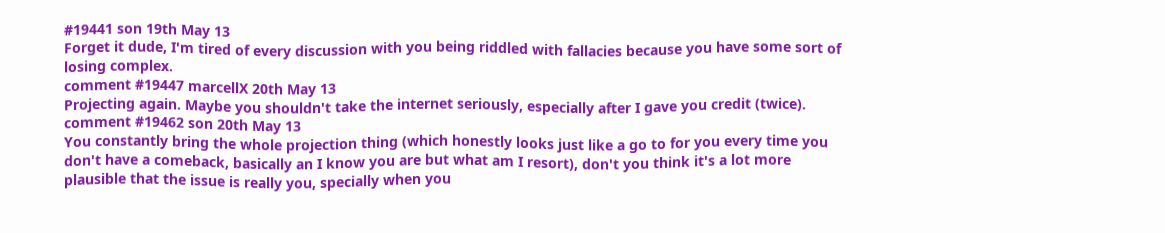#19441 son 19th May 13
Forget it dude, I'm tired of every discussion with you being riddled with fallacies because you have some sort of losing complex.
comment #19447 marcellX 20th May 13
Projecting again. Maybe you shouldn't take the internet seriously, especially after I gave you credit (twice).
comment #19462 son 20th May 13
You constantly bring the whole projection thing (which honestly looks just like a go to for you every time you don't have a comeback, basically an I know you are but what am I resort), don't you think it's a lot more plausible that the issue is really you, specially when you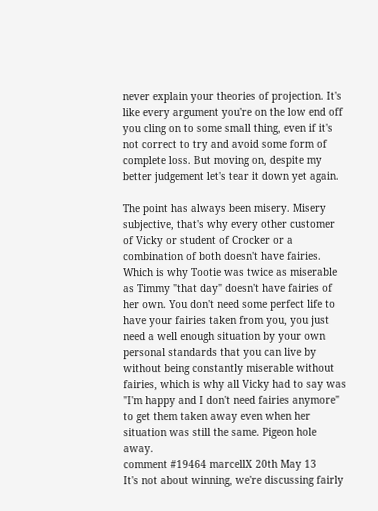never explain your theories of projection. It's like every argument you're on the low end off you cling on to some small thing, even if it's not correct to try and avoid some form of complete loss. But moving on, despite my better judgement let's tear it down yet again.

The point has always been misery. Misery subjective, that's why every other customer of Vicky or student of Crocker or a combination of both doesn't have fairies. Which is why Tootie was twice as miserable as Timmy "that day" doesn't have fairies of her own. You don't need some perfect life to have your fairies taken from you, you just need a well enough situation by your own personal standards that you can live by without being constantly miserable without fairies, which is why all Vicky had to say was "I'm happy and I don't need fairies anymore" to get them taken away even when her situation was still the same. Pigeon hole away.
comment #19464 marcellX 20th May 13
It's not about winning, we're discussing fairly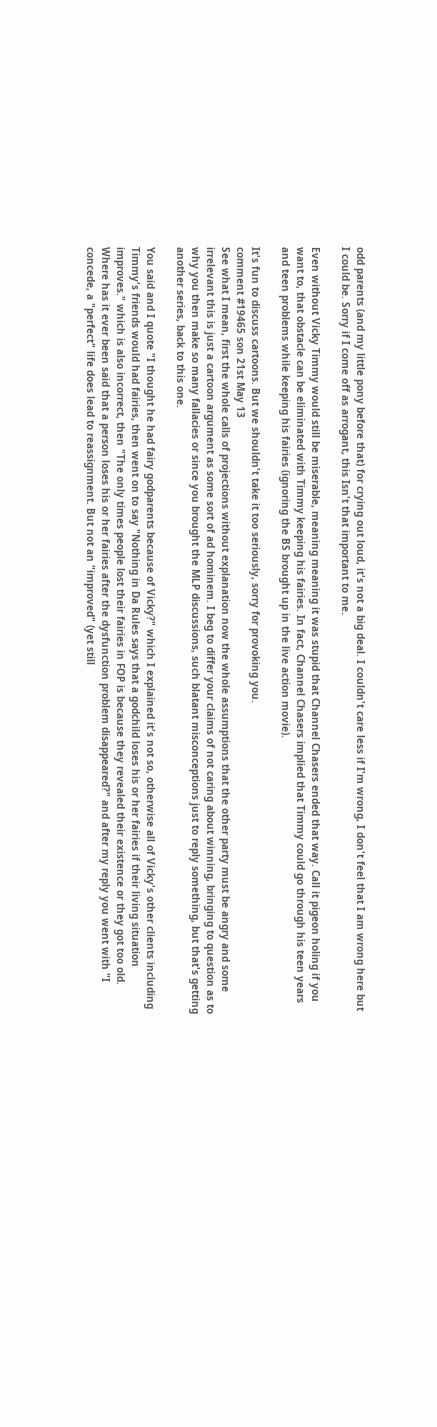odd parents (and my little pony before that) for crying out loud, it's not a big deal. I couldn't care less if I'm wrong, I don't feel that I am wrong here but I could be. Sorry if I come off as arrogant, this Isn't that important to me.

Even without Vicky Timmy would still be miserable, meaning meaning it was stupid that Channel Chasers ended that way. Call it pigeon holing if you want to, that obstacle can be eliminated with Timmy keeping his fairies. In fact, Channel Chasers implied that Timmy could go through his teen years and teen problems while keeping his fairies (ignoring the BS brought up in the live action movie).

It's fun to discuss cartoons. But we shouldn't take it too seriously, sorry for provoking you.
comment #19465 son 21st May 13
See what I mean, first the whole calls of projections without explanation now the whole assumptions that the other party must be angry and some irrelevant this is just a cartoon argument as some sort of ad hominem. I beg to differ your claims of not caring about winning, bringing to question as to why you then make so many fallacies or since you brought the MLP discussions, such blatant misconceptions just to reply something, but that's getting another series, back to this one.

You said and I quote "I thought he had fairy godparents because of Vicky?" which I explained it's not so, otherwise all of Vicky's other clients including Timmy's friends would had fairies, then went on to say "Nothing in Da Rules says that a godchild loses his or her fairies if their living situation improves." which is also incorrect, then "The only times people lost their fairies in FOP is because they revealed their existence or they got too old. Where has it ever been said that a person loses his or her fairies after the dysfunction problem disappeared?" and after my reply you went with "I concede, a "perfect" life does lead to reassignment. But not an "improved" (yet still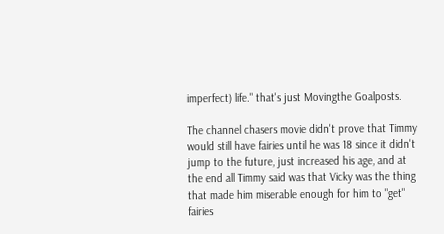imperfect) life." that's just Movingthe Goalposts.

The channel chasers movie didn't prove that Timmy would still have fairies until he was 18 since it didn't jump to the future, just increased his age, and at the end all Timmy said was that Vicky was the thing that made him miserable enough for him to "get" fairies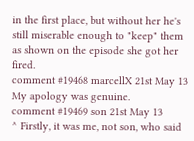in the first place, but without her he's still miserable enough to "keep" them as shown on the episode she got her fired.
comment #19468 marcellX 21st May 13
My apology was genuine.
comment #19469 son 21st May 13
^ Firstly, it was me, not son, who said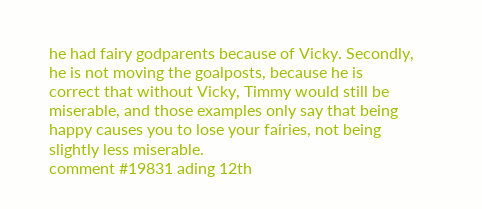he had fairy godparents because of Vicky. Secondly, he is not moving the goalposts, because he is correct that without Vicky, Timmy would still be miserable, and those examples only say that being happy causes you to lose your fairies, not being slightly less miserable.
comment #19831 ading 12th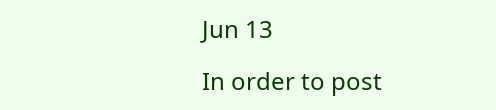Jun 13

In order to post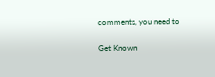comments, you need to

Get Known